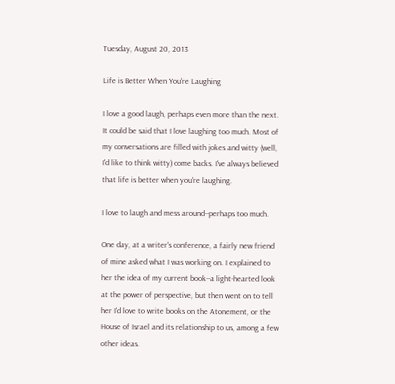Tuesday, August 20, 2013

Life is Better When You're Laughing

I love a good laugh, perhaps even more than the next. It could be said that I love laughing too much. Most of my conversations are filled with jokes and witty (well, I'd like to think witty) come backs. I've always believed that life is better when you're laughing.

I love to laugh and mess around--perhaps too much.

One day, at a writer's conference, a fairly new friend of mine asked what I was working on. I explained to her the idea of my current book--a light-hearted look at the power of perspective, but then went on to tell her I'd love to write books on the Atonement, or the House of Israel and its relationship to us, among a few other ideas.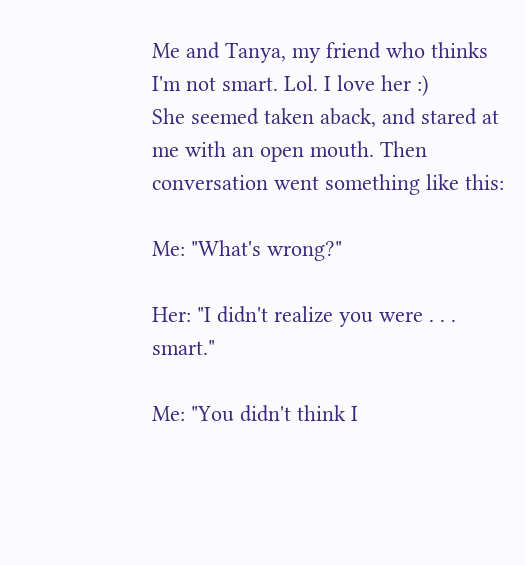Me and Tanya, my friend who thinks I'm not smart. Lol. I love her :)
She seemed taken aback, and stared at me with an open mouth. Then conversation went something like this:

Me: "What's wrong?"

Her: "I didn't realize you were . . . smart."

Me: "You didn't think I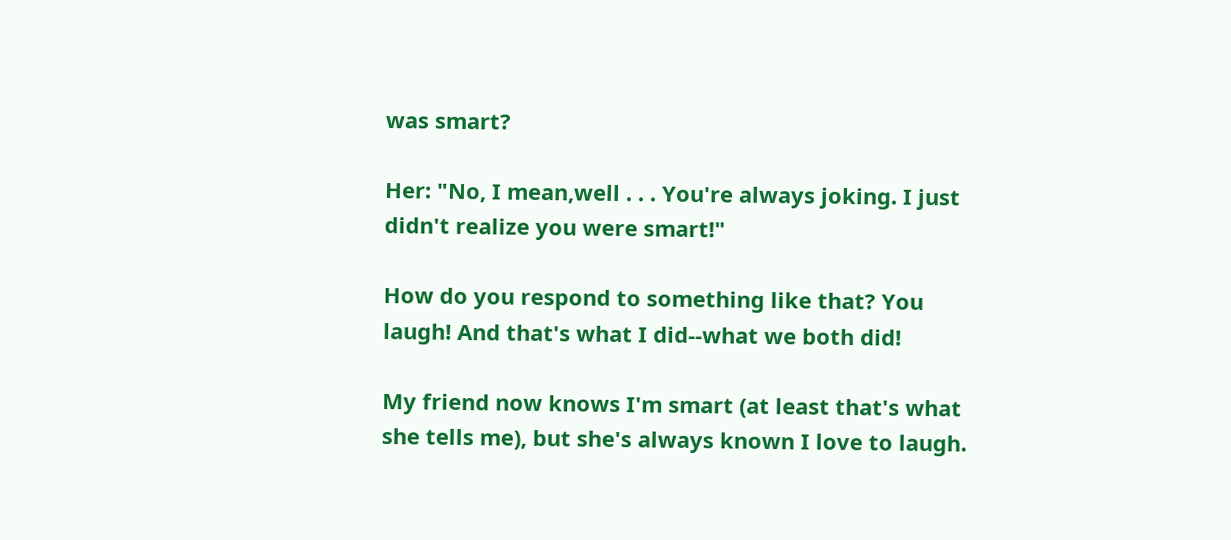was smart?

Her: "No, I mean,well . . . You're always joking. I just didn't realize you were smart!"

How do you respond to something like that? You laugh! And that's what I did--what we both did!

My friend now knows I'm smart (at least that's what she tells me), but she's always known I love to laugh.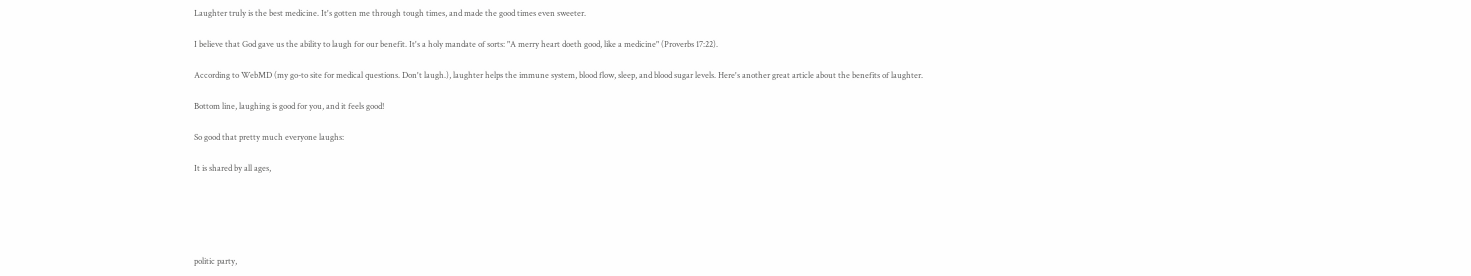Laughter truly is the best medicine. It's gotten me through tough times, and made the good times even sweeter.

I believe that God gave us the ability to laugh for our benefit. It's a holy mandate of sorts: "A merry heart doeth good, like a medicine" (Proverbs 17:22).

According to WebMD (my go-to site for medical questions. Don't laugh.), laughter helps the immune system, blood flow, sleep, and blood sugar levels. Here's another great article about the benefits of laughter.

Bottom line, laughing is good for you, and it feels good!

So good that pretty much everyone laughs:

It is shared by all ages,





politic party,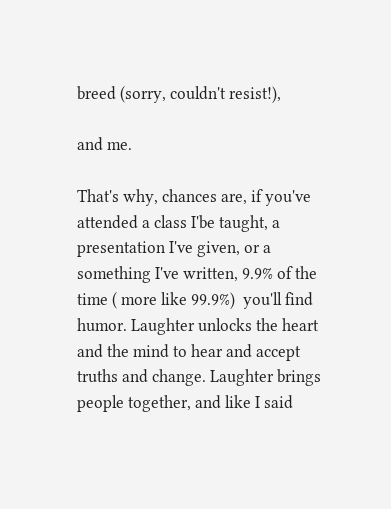breed (sorry, couldn't resist!),

and me.

That's why, chances are, if you've attended a class I'be taught, a presentation I've given, or a something I've written, 9.9% of the time ( more like 99.9%)  you'll find humor. Laughter unlocks the heart and the mind to hear and accept truths and change. Laughter brings people together, and like I said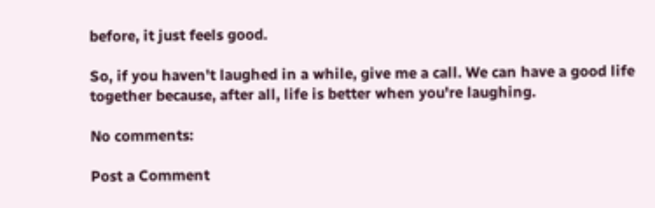before, it just feels good.

So, if you haven't laughed in a while, give me a call. We can have a good life together because, after all, life is better when you're laughing.

No comments:

Post a Comment